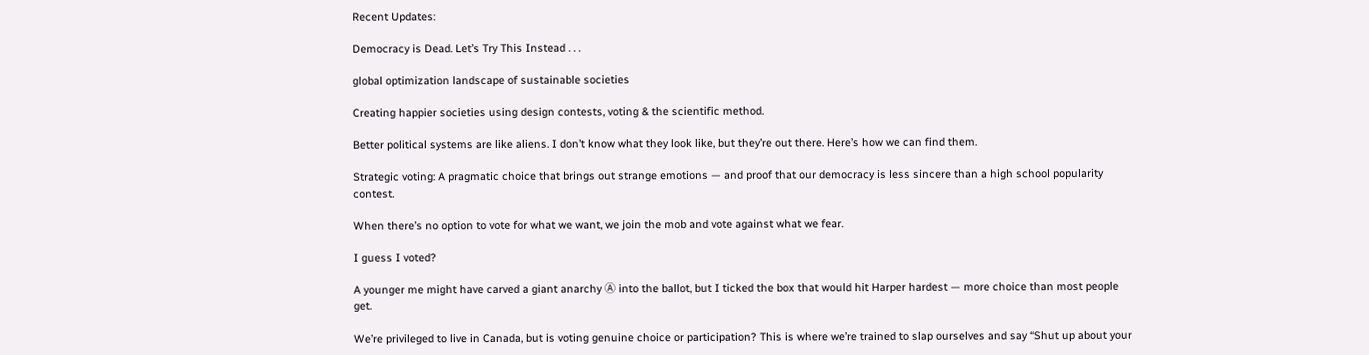Recent Updates:

Democracy is Dead. Let’s Try This Instead . . .

global optimization landscape of sustainable societies

Creating happier societies using design contests, voting & the scientific method.

Better political systems are like aliens. I don’t know what they look like, but they’re out there. Here’s how we can find them.

Strategic voting: A pragmatic choice that brings out strange emotions — and proof that our democracy is less sincere than a high school popularity contest.

When there’s no option to vote for what we want, we join the mob and vote against what we fear.

I guess I voted?

A younger me might have carved a giant anarchy Ⓐ into the ballot, but I ticked the box that would hit Harper hardest — more choice than most people get.

We’re privileged to live in Canada, but is voting genuine choice or participation? This is where we’re trained to slap ourselves and say “Shut up about your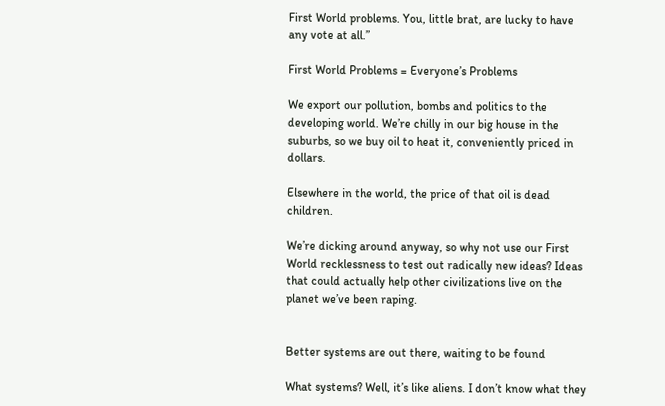First World problems. You, little brat, are lucky to have any vote at all.”

First World Problems = Everyone’s Problems

We export our pollution, bombs and politics to the developing world. We’re chilly in our big house in the suburbs, so we buy oil to heat it, conveniently priced in dollars.

Elsewhere in the world, the price of that oil is dead children.

We’re dicking around anyway, so why not use our First World recklessness to test out radically new ideas? Ideas that could actually help other civilizations live on the planet we’ve been raping.


Better systems are out there, waiting to be found

What systems? Well, it’s like aliens. I don’t know what they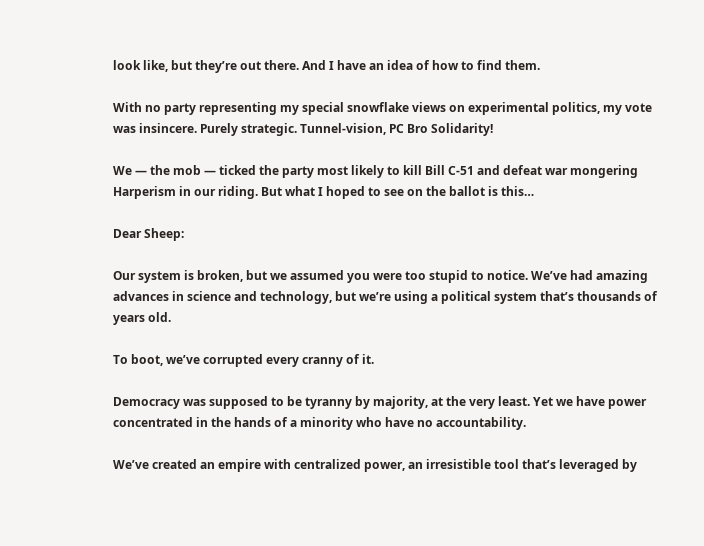look like, but they’re out there. And I have an idea of how to find them.

With no party representing my special snowflake views on experimental politics, my vote was insincere. Purely strategic. Tunnel-vision, PC Bro Solidarity!

We — the mob — ticked the party most likely to kill Bill C-51 and defeat war mongering Harperism in our riding. But what I hoped to see on the ballot is this…

Dear Sheep:

Our system is broken, but we assumed you were too stupid to notice. We’ve had amazing advances in science and technology, but we’re using a political system that’s thousands of years old.

To boot, we’ve corrupted every cranny of it.

Democracy was supposed to be tyranny by majority, at the very least. Yet we have power concentrated in the hands of a minority who have no accountability.

We’ve created an empire with centralized power, an irresistible tool that’s leveraged by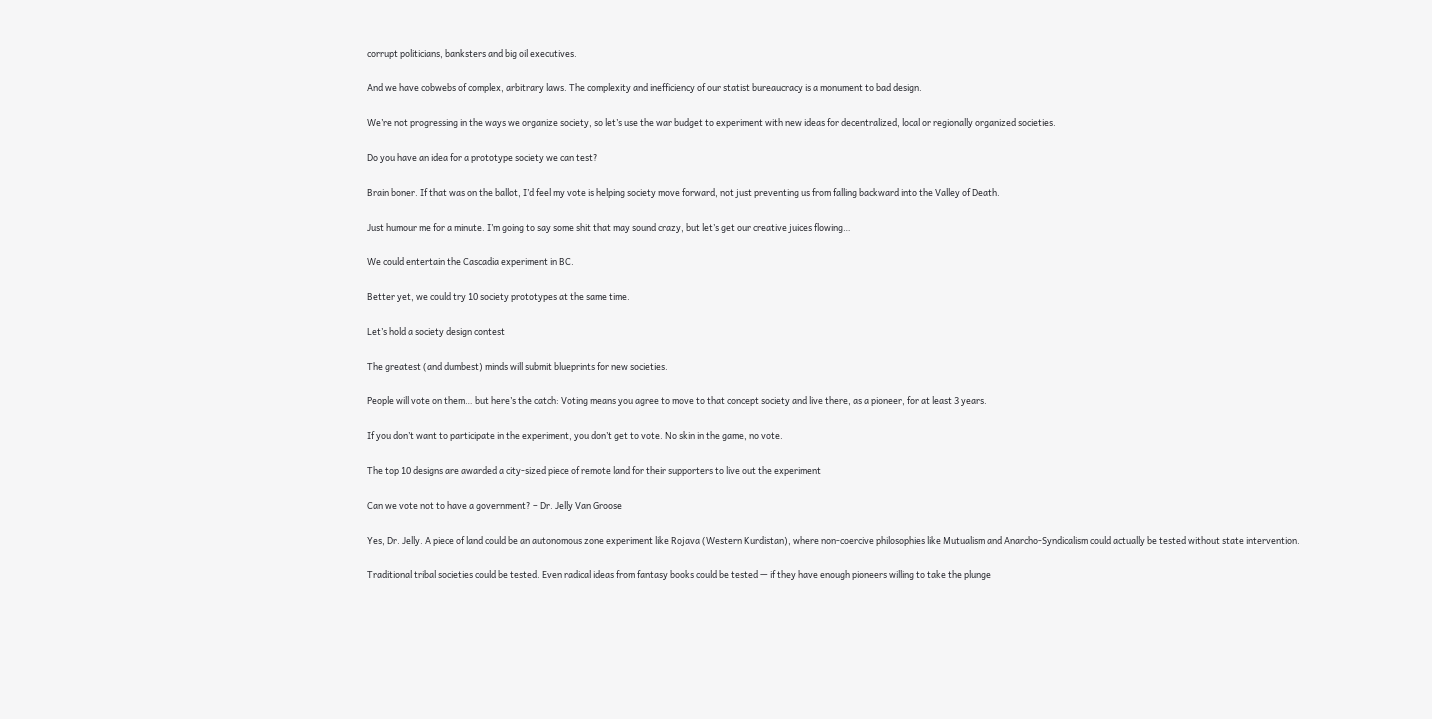corrupt politicians, banksters and big oil executives.

And we have cobwebs of complex, arbitrary laws. The complexity and inefficiency of our statist bureaucracy is a monument to bad design.

We’re not progressing in the ways we organize society, so let’s use the war budget to experiment with new ideas for decentralized, local or regionally organized societies.

Do you have an idea for a prototype society we can test?

Brain boner. If that was on the ballot, I’d feel my vote is helping society move forward, not just preventing us from falling backward into the Valley of Death.

Just humour me for a minute. I’m going to say some shit that may sound crazy, but let’s get our creative juices flowing…

We could entertain the Cascadia experiment in BC.

Better yet, we could try 10 society prototypes at the same time.

Let’s hold a society design contest

The greatest (and dumbest) minds will submit blueprints for new societies.

People will vote on them… but here’s the catch: Voting means you agree to move to that concept society and live there, as a pioneer, for at least 3 years.

If you don’t want to participate in the experiment, you don’t get to vote. No skin in the game, no vote.

The top 10 designs are awarded a city-sized piece of remote land for their supporters to live out the experiment

Can we vote not to have a government? – Dr. Jelly Van Groose

Yes, Dr. Jelly. A piece of land could be an autonomous zone experiment like Rojava (Western Kurdistan), where non-coercive philosophies like Mutualism and Anarcho-Syndicalism could actually be tested without state intervention.

Traditional tribal societies could be tested. Even radical ideas from fantasy books could be tested — if they have enough pioneers willing to take the plunge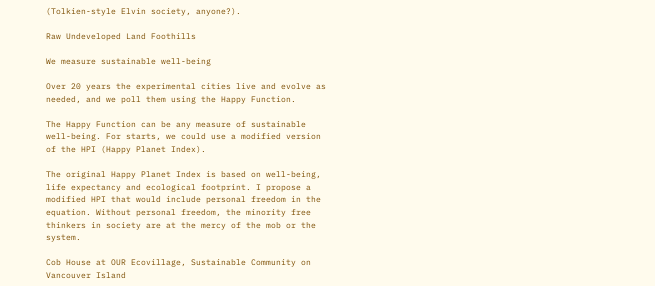(Tolkien-style Elvin society, anyone?).

Raw Undeveloped Land Foothills

We measure sustainable well-being

Over 20 years the experimental cities live and evolve as needed, and we poll them using the Happy Function.

The Happy Function can be any measure of sustainable well-being. For starts, we could use a modified version of the HPI (Happy Planet Index).

The original Happy Planet Index is based on well-being, life expectancy and ecological footprint. I propose a modified HPI that would include personal freedom in the equation. Without personal freedom, the minority free thinkers in society are at the mercy of the mob or the system.

Cob House at OUR Ecovillage, Sustainable Community on Vancouver Island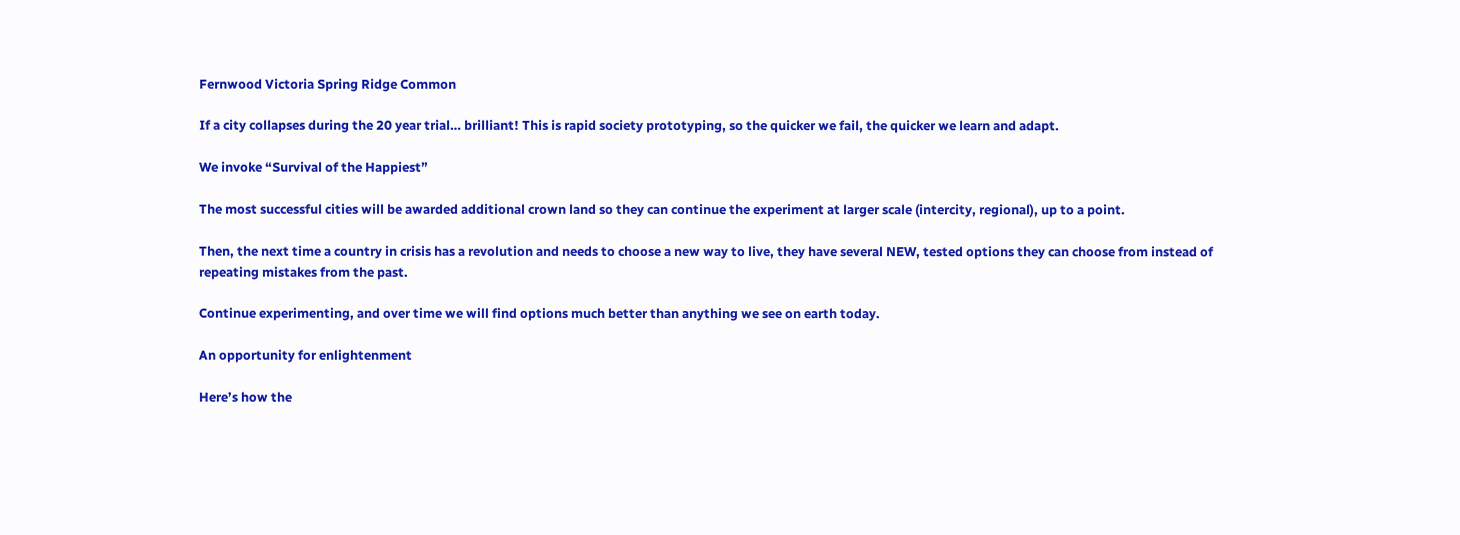Fernwood Victoria Spring Ridge Common

If a city collapses during the 20 year trial… brilliant! This is rapid society prototyping, so the quicker we fail, the quicker we learn and adapt.

We invoke “Survival of the Happiest”

The most successful cities will be awarded additional crown land so they can continue the experiment at larger scale (intercity, regional), up to a point.

Then, the next time a country in crisis has a revolution and needs to choose a new way to live, they have several NEW, tested options they can choose from instead of repeating mistakes from the past.

Continue experimenting, and over time we will find options much better than anything we see on earth today.

An opportunity for enlightenment

Here’s how the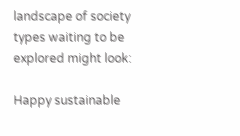landscape of society types waiting to be explored might look:

Happy sustainable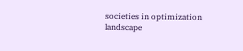societies in optimization landscape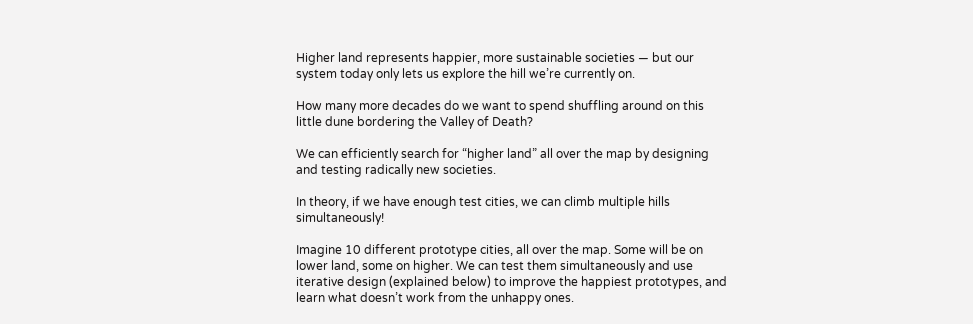Higher land represents happier, more sustainable societies — but our system today only lets us explore the hill we’re currently on.

How many more decades do we want to spend shuffling around on this little dune bordering the Valley of Death?

We can efficiently search for “higher land” all over the map by designing and testing radically new societies.

In theory, if we have enough test cities, we can climb multiple hills simultaneously!

Imagine 10 different prototype cities, all over the map. Some will be on lower land, some on higher. We can test them simultaneously and use iterative design (explained below) to improve the happiest prototypes, and learn what doesn’t work from the unhappy ones.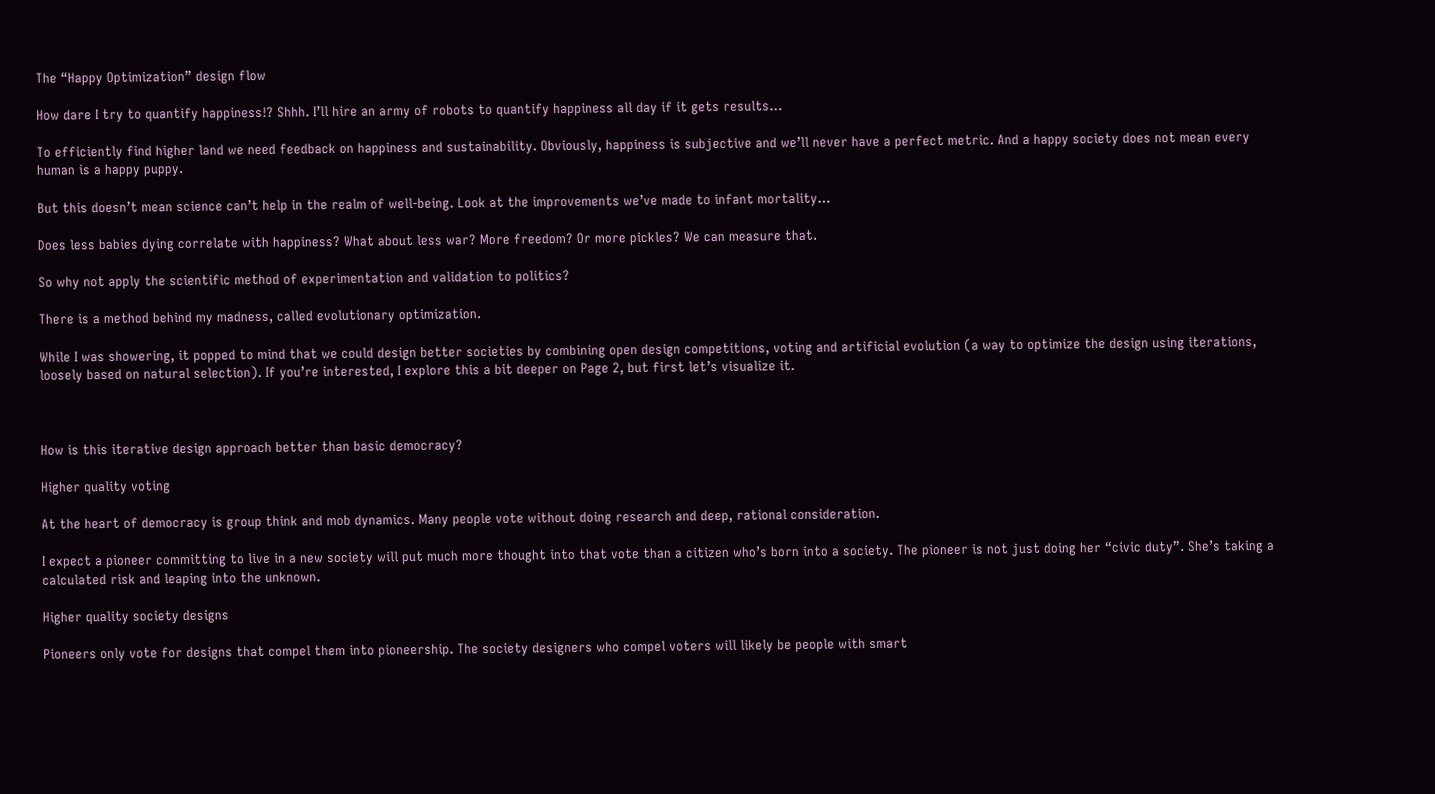The “Happy Optimization” design flow

How dare I try to quantify happiness!? Shhh. I’ll hire an army of robots to quantify happiness all day if it gets results…

To efficiently find higher land we need feedback on happiness and sustainability. Obviously, happiness is subjective and we’ll never have a perfect metric. And a happy society does not mean every human is a happy puppy.

But this doesn’t mean science can’t help in the realm of well-being. Look at the improvements we’ve made to infant mortality…

Does less babies dying correlate with happiness? What about less war? More freedom? Or more pickles? We can measure that.

So why not apply the scientific method of experimentation and validation to politics?

There is a method behind my madness, called evolutionary optimization.

While I was showering, it popped to mind that we could design better societies by combining open design competitions, voting and artificial evolution (a way to optimize the design using iterations, loosely based on natural selection). If you’re interested, I explore this a bit deeper on Page 2, but first let’s visualize it.



How is this iterative design approach better than basic democracy?

Higher quality voting

At the heart of democracy is group think and mob dynamics. Many people vote without doing research and deep, rational consideration.

I expect a pioneer committing to live in a new society will put much more thought into that vote than a citizen who’s born into a society. The pioneer is not just doing her “civic duty”. She’s taking a calculated risk and leaping into the unknown.

Higher quality society designs

Pioneers only vote for designs that compel them into pioneership. The society designers who compel voters will likely be people with smart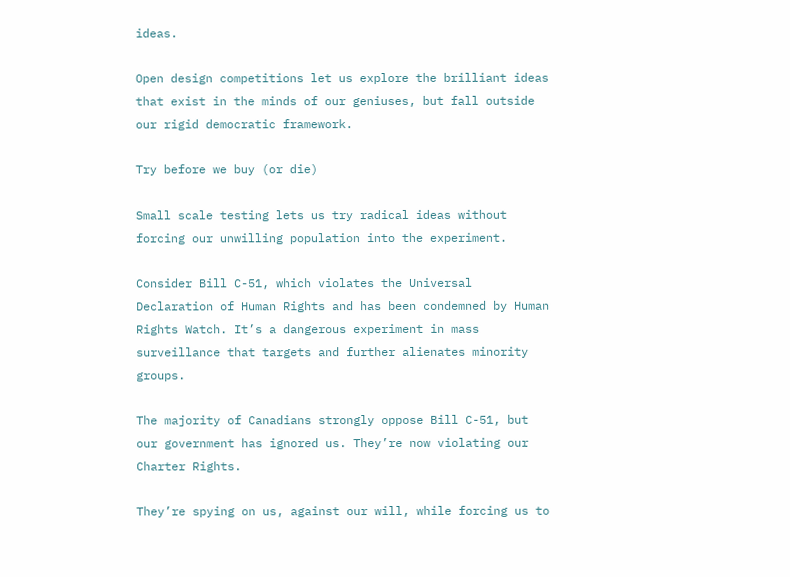ideas.

Open design competitions let us explore the brilliant ideas that exist in the minds of our geniuses, but fall outside our rigid democratic framework.

Try before we buy (or die)

Small scale testing lets us try radical ideas without forcing our unwilling population into the experiment.

Consider Bill C-51, which violates the Universal Declaration of Human Rights and has been condemned by Human Rights Watch. It’s a dangerous experiment in mass surveillance that targets and further alienates minority groups.

The majority of Canadians strongly oppose Bill C-51, but our government has ignored us. They’re now violating our Charter Rights.

They’re spying on us, against our will, while forcing us to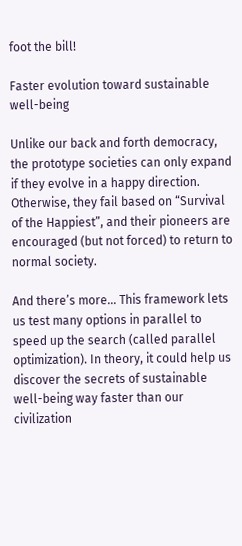foot the bill!

Faster evolution toward sustainable well-being

Unlike our back and forth democracy, the prototype societies can only expand if they evolve in a happy direction. Otherwise, they fail based on “Survival of the Happiest”, and their pioneers are encouraged (but not forced) to return to normal society.

And there’s more… This framework lets us test many options in parallel to speed up the search (called parallel optimization). In theory, it could help us discover the secrets of sustainable well-being way faster than our civilization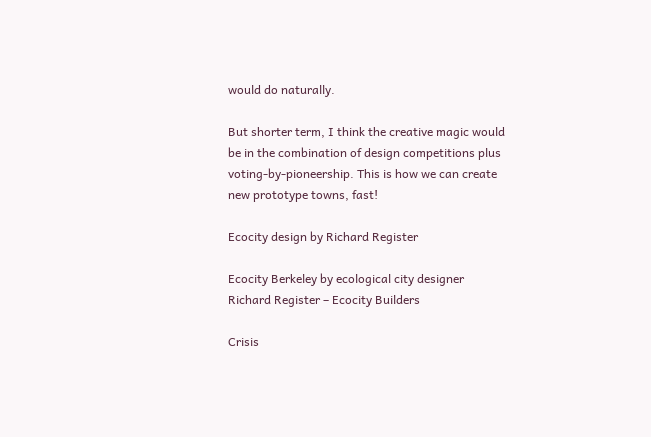would do naturally.

But shorter term, I think the creative magic would be in the combination of design competitions plus voting-by-pioneership. This is how we can create new prototype towns, fast!

Ecocity design by Richard Register

Ecocity Berkeley by ecological city designer Richard Register – Ecocity Builders

Crisis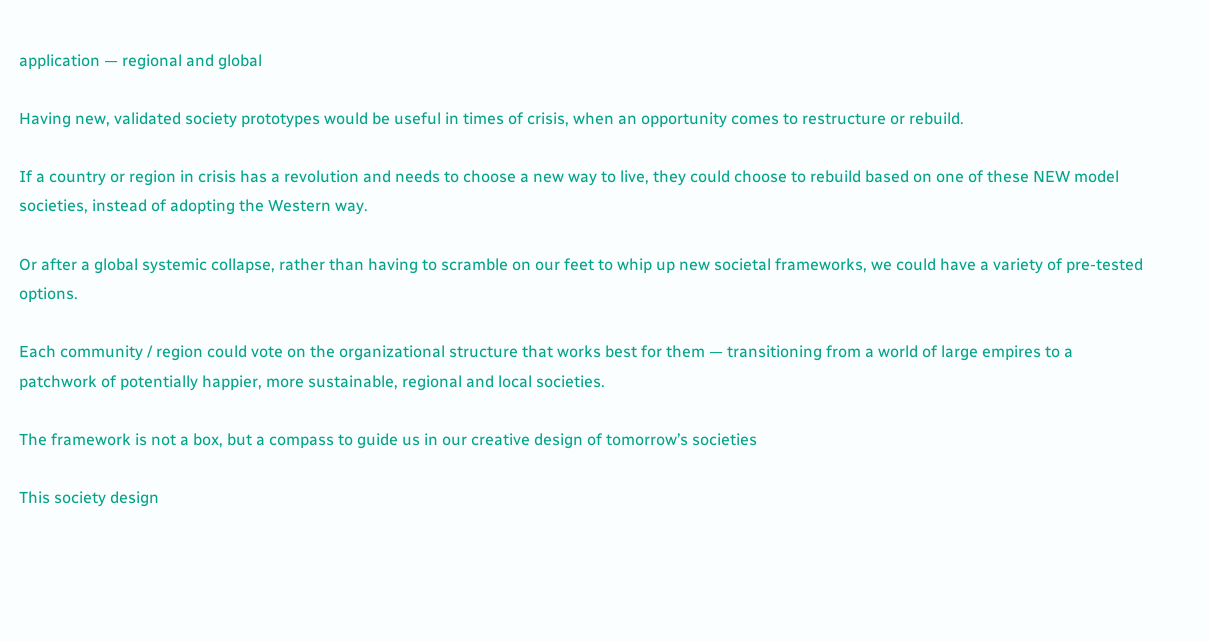application — regional and global

Having new, validated society prototypes would be useful in times of crisis, when an opportunity comes to restructure or rebuild.

If a country or region in crisis has a revolution and needs to choose a new way to live, they could choose to rebuild based on one of these NEW model societies, instead of adopting the Western way.

Or after a global systemic collapse, rather than having to scramble on our feet to whip up new societal frameworks, we could have a variety of pre-tested options.

Each community / region could vote on the organizational structure that works best for them — transitioning from a world of large empires to a patchwork of potentially happier, more sustainable, regional and local societies.

The framework is not a box, but a compass to guide us in our creative design of tomorrow’s societies

This society design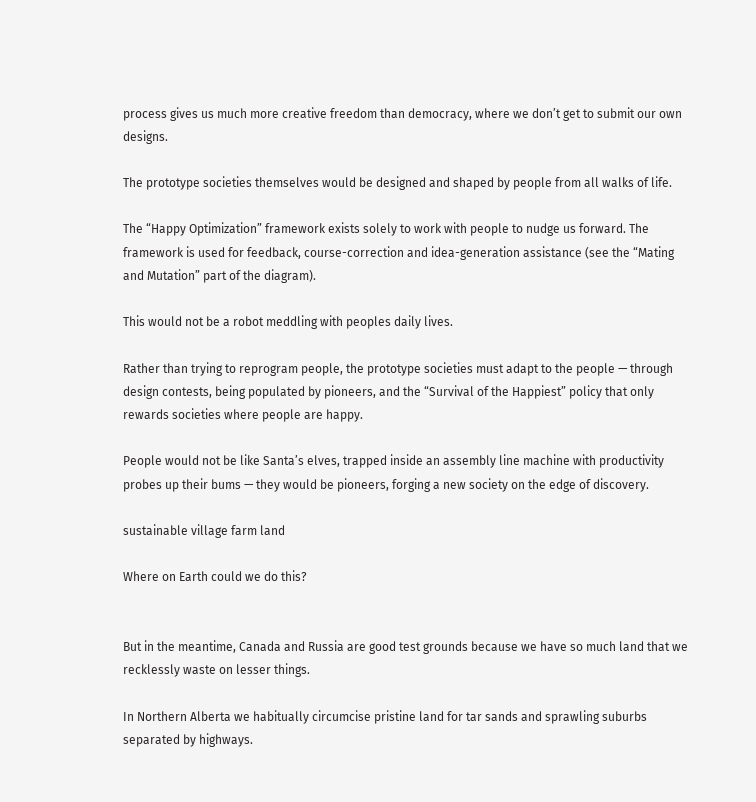process gives us much more creative freedom than democracy, where we don’t get to submit our own designs.

The prototype societies themselves would be designed and shaped by people from all walks of life.

The “Happy Optimization” framework exists solely to work with people to nudge us forward. The framework is used for feedback, course-correction and idea-generation assistance (see the “Mating and Mutation” part of the diagram).

This would not be a robot meddling with peoples daily lives.

Rather than trying to reprogram people, the prototype societies must adapt to the people — through design contests, being populated by pioneers, and the “Survival of the Happiest” policy that only rewards societies where people are happy.

People would not be like Santa’s elves, trapped inside an assembly line machine with productivity probes up their bums — they would be pioneers, forging a new society on the edge of discovery.

sustainable village farm land

Where on Earth could we do this?


But in the meantime, Canada and Russia are good test grounds because we have so much land that we recklessly waste on lesser things.

In Northern Alberta we habitually circumcise pristine land for tar sands and sprawling suburbs separated by highways.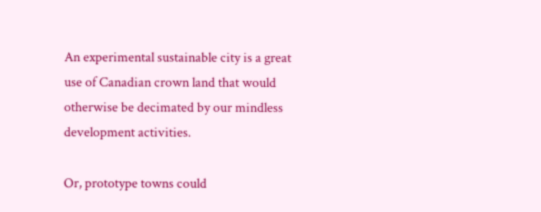An experimental sustainable city is a great use of Canadian crown land that would otherwise be decimated by our mindless development activities.

Or, prototype towns could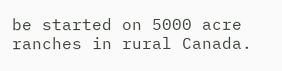be started on 5000 acre ranches in rural Canada.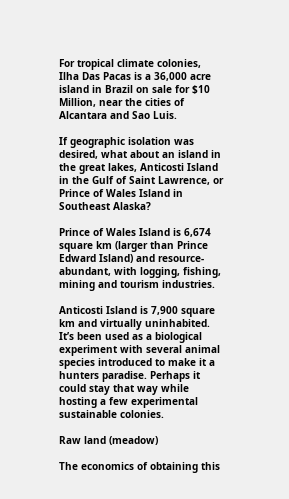For tropical climate colonies, Ilha Das Pacas is a 36,000 acre island in Brazil on sale for $10 Million, near the cities of Alcantara and Sao Luis.

If geographic isolation was desired, what about an island in the great lakes, Anticosti Island in the Gulf of Saint Lawrence, or Prince of Wales Island in Southeast Alaska?

Prince of Wales Island is 6,674 square km (larger than Prince Edward Island) and resource-abundant, with logging, fishing, mining and tourism industries.

Anticosti Island is 7,900 square km and virtually uninhabited. It’s been used as a biological experiment with several animal species introduced to make it a hunters paradise. Perhaps it could stay that way while hosting a few experimental sustainable colonies.

Raw land (meadow)

The economics of obtaining this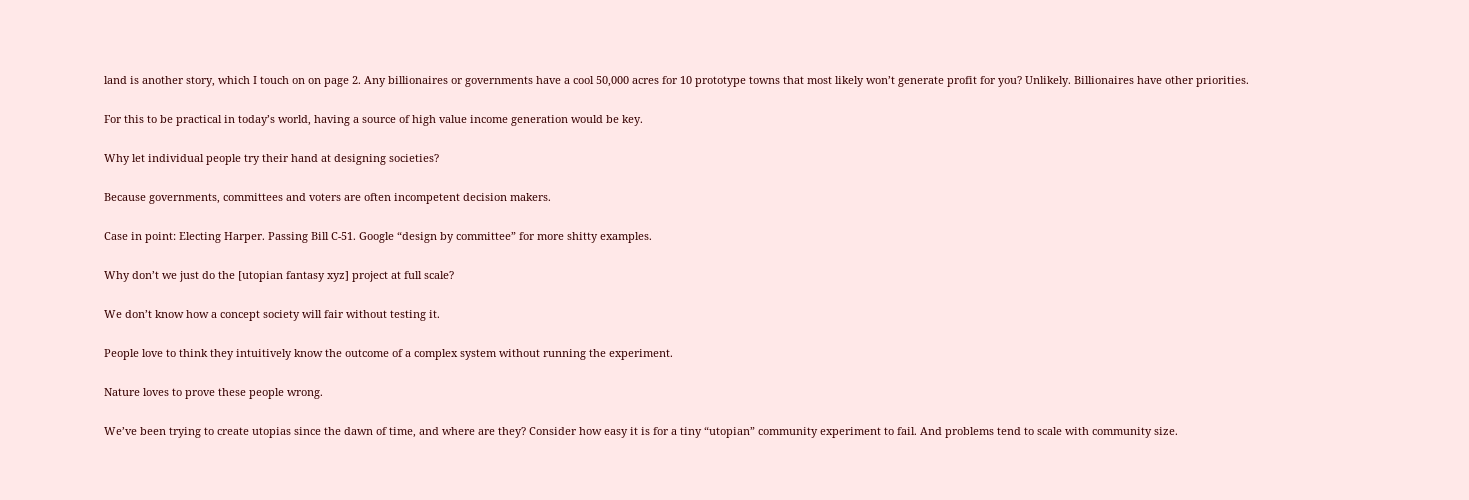land is another story, which I touch on on page 2. Any billionaires or governments have a cool 50,000 acres for 10 prototype towns that most likely won’t generate profit for you? Unlikely. Billionaires have other priorities.

For this to be practical in today’s world, having a source of high value income generation would be key.

Why let individual people try their hand at designing societies?

Because governments, committees and voters are often incompetent decision makers.

Case in point: Electing Harper. Passing Bill C-51. Google “design by committee” for more shitty examples.

Why don’t we just do the [utopian fantasy xyz] project at full scale?

We don’t know how a concept society will fair without testing it.

People love to think they intuitively know the outcome of a complex system without running the experiment.

Nature loves to prove these people wrong.

We’ve been trying to create utopias since the dawn of time, and where are they? Consider how easy it is for a tiny “utopian” community experiment to fail. And problems tend to scale with community size.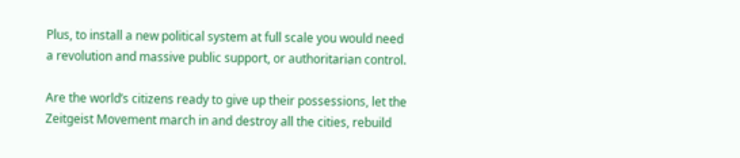Plus, to install a new political system at full scale you would need a revolution and massive public support, or authoritarian control.

Are the world’s citizens ready to give up their possessions, let the Zeitgeist Movement march in and destroy all the cities, rebuild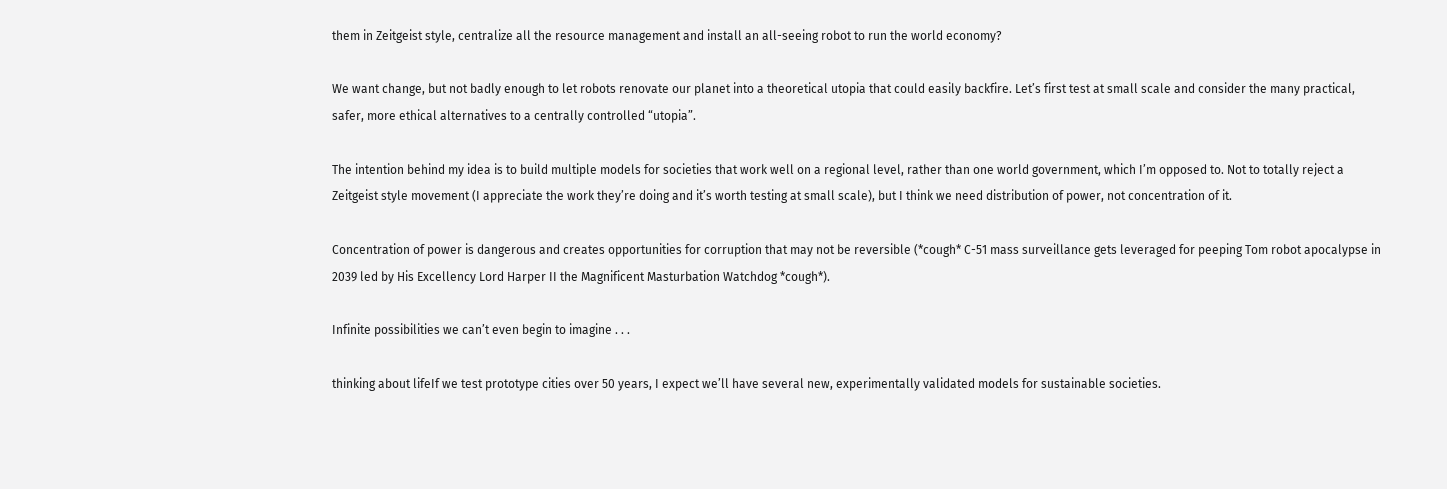them in Zeitgeist style, centralize all the resource management and install an all-seeing robot to run the world economy?

We want change, but not badly enough to let robots renovate our planet into a theoretical utopia that could easily backfire. Let’s first test at small scale and consider the many practical, safer, more ethical alternatives to a centrally controlled “utopia”.

The intention behind my idea is to build multiple models for societies that work well on a regional level, rather than one world government, which I’m opposed to. Not to totally reject a Zeitgeist style movement (I appreciate the work they’re doing and it’s worth testing at small scale), but I think we need distribution of power, not concentration of it.

Concentration of power is dangerous and creates opportunities for corruption that may not be reversible (*cough* C-51 mass surveillance gets leveraged for peeping Tom robot apocalypse in 2039 led by His Excellency Lord Harper II the Magnificent Masturbation Watchdog *cough*).

Infinite possibilities we can’t even begin to imagine . . .

thinking about lifeIf we test prototype cities over 50 years, I expect we’ll have several new, experimentally validated models for sustainable societies.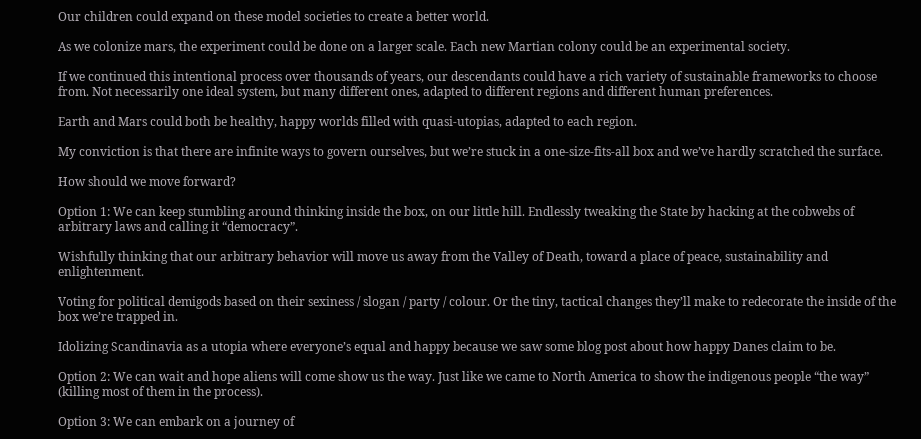Our children could expand on these model societies to create a better world.

As we colonize mars, the experiment could be done on a larger scale. Each new Martian colony could be an experimental society.

If we continued this intentional process over thousands of years, our descendants could have a rich variety of sustainable frameworks to choose from. Not necessarily one ideal system, but many different ones, adapted to different regions and different human preferences.

Earth and Mars could both be healthy, happy worlds filled with quasi-utopias, adapted to each region.

My conviction is that there are infinite ways to govern ourselves, but we’re stuck in a one-size-fits-all box and we’ve hardly scratched the surface.

How should we move forward?

Option 1: We can keep stumbling around thinking inside the box, on our little hill. Endlessly tweaking the State by hacking at the cobwebs of arbitrary laws and calling it “democracy”.

Wishfully thinking that our arbitrary behavior will move us away from the Valley of Death, toward a place of peace, sustainability and enlightenment.

Voting for political demigods based on their sexiness / slogan / party / colour. Or the tiny, tactical changes they’ll make to redecorate the inside of the box we’re trapped in.

Idolizing Scandinavia as a utopia where everyone’s equal and happy because we saw some blog post about how happy Danes claim to be.

Option 2: We can wait and hope aliens will come show us the way. Just like we came to North America to show the indigenous people “the way” (killing most of them in the process).

Option 3: We can embark on a journey of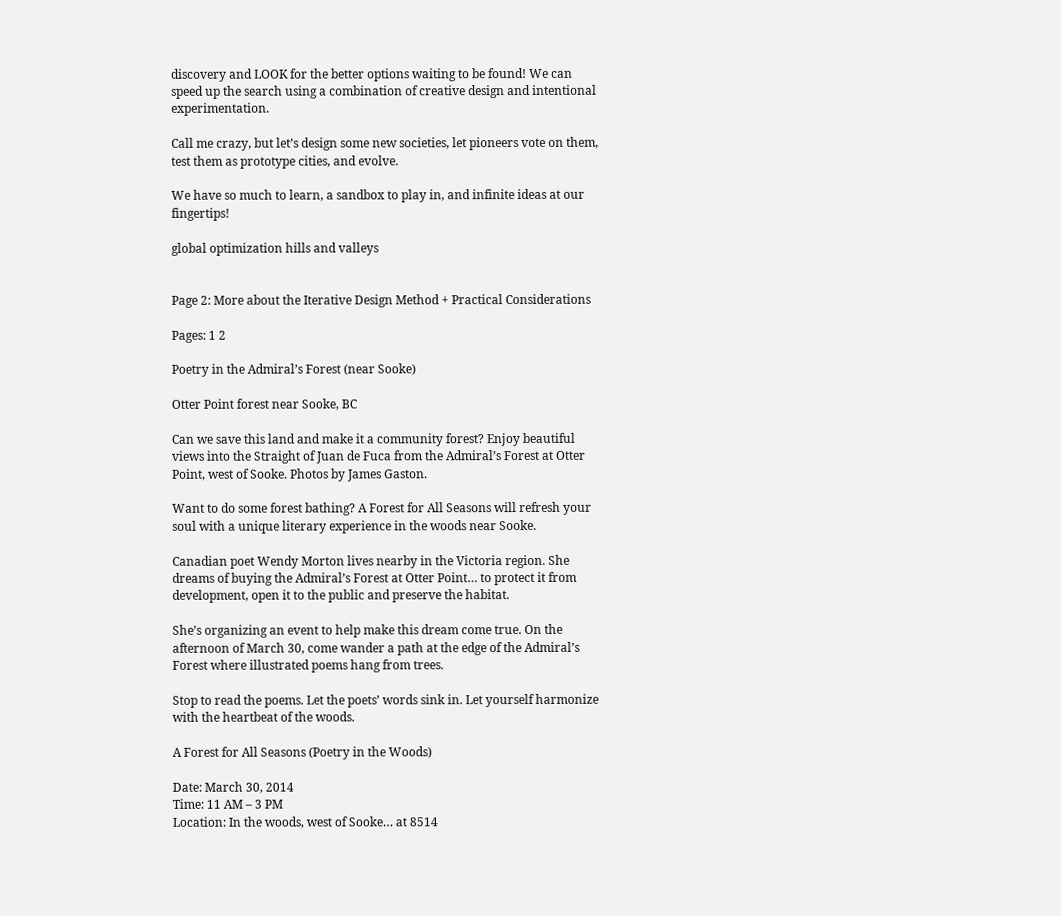discovery and LOOK for the better options waiting to be found! We can speed up the search using a combination of creative design and intentional experimentation.

Call me crazy, but let’s design some new societies, let pioneers vote on them, test them as prototype cities, and evolve.

We have so much to learn, a sandbox to play in, and infinite ideas at our fingertips!

global optimization hills and valleys


Page 2: More about the Iterative Design Method + Practical Considerations

Pages: 1 2

Poetry in the Admiral’s Forest (near Sooke)

Otter Point forest near Sooke, BC

Can we save this land and make it a community forest? Enjoy beautiful views into the Straight of Juan de Fuca from the Admiral’s Forest at Otter Point, west of Sooke. Photos by James Gaston.

Want to do some forest bathing? A Forest for All Seasons will refresh your soul with a unique literary experience in the woods near Sooke.

Canadian poet Wendy Morton lives nearby in the Victoria region. She dreams of buying the Admiral’s Forest at Otter Point… to protect it from development, open it to the public and preserve the habitat.

She’s organizing an event to help make this dream come true. On the afternoon of March 30, come wander a path at the edge of the Admiral’s Forest where illustrated poems hang from trees.

Stop to read the poems. Let the poets’ words sink in. Let yourself harmonize with the heartbeat of the woods.

A Forest for All Seasons (Poetry in the Woods)

Date: March 30, 2014
Time: 11 AM – 3 PM
Location: In the woods, west of Sooke… at 8514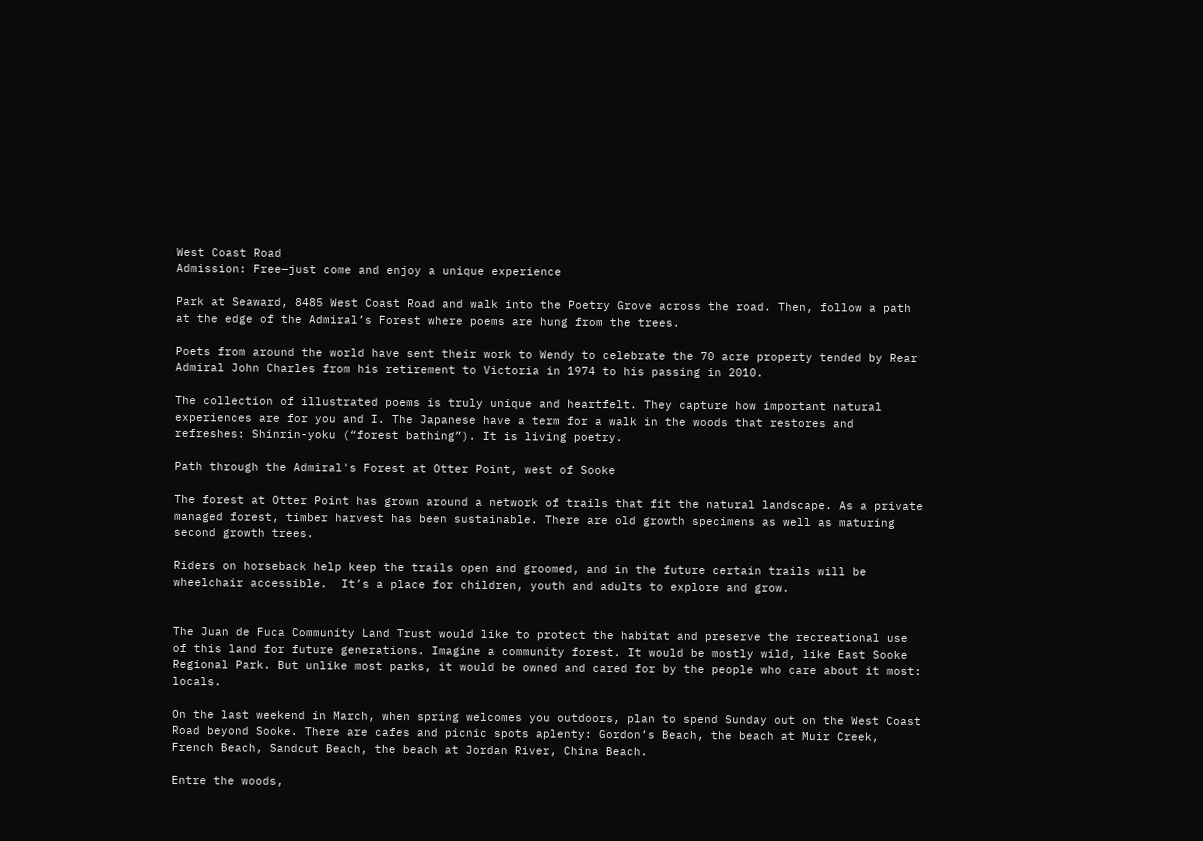West Coast Road
Admission: Free—just come and enjoy a unique experience

Park at Seaward, 8485 West Coast Road and walk into the Poetry Grove across the road. Then, follow a path at the edge of the Admiral’s Forest where poems are hung from the trees.

Poets from around the world have sent their work to Wendy to celebrate the 70 acre property tended by Rear Admiral John Charles from his retirement to Victoria in 1974 to his passing in 2010.

The collection of illustrated poems is truly unique and heartfelt. They capture how important natural experiences are for you and I. The Japanese have a term for a walk in the woods that restores and refreshes: Shinrin-yoku (“forest bathing”). It is living poetry.

Path through the Admiral's Forest at Otter Point, west of Sooke

The forest at Otter Point has grown around a network of trails that fit the natural landscape. As a private managed forest, timber harvest has been sustainable. There are old growth specimens as well as maturing second growth trees.

Riders on horseback help keep the trails open and groomed, and in the future certain trails will be wheelchair accessible.  It’s a place for children, youth and adults to explore and grow.


The Juan de Fuca Community Land Trust would like to protect the habitat and preserve the recreational use of this land for future generations. Imagine a community forest. It would be mostly wild, like East Sooke Regional Park. But unlike most parks, it would be owned and cared for by the people who care about it most: locals.

On the last weekend in March, when spring welcomes you outdoors, plan to spend Sunday out on the West Coast Road beyond Sooke. There are cafes and picnic spots aplenty: Gordon’s Beach, the beach at Muir Creek, French Beach, Sandcut Beach, the beach at Jordan River, China Beach.

Entre the woods,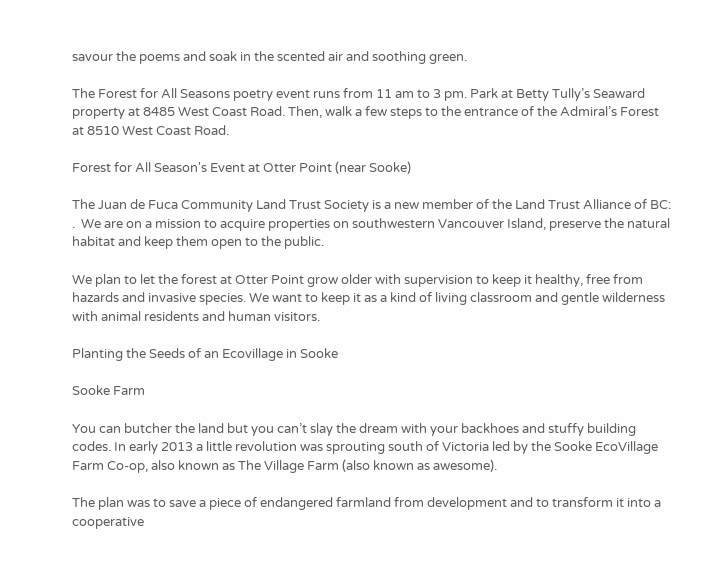savour the poems and soak in the scented air and soothing green.

The Forest for All Seasons poetry event runs from 11 am to 3 pm. Park at Betty Tully’s Seaward property at 8485 West Coast Road. Then, walk a few steps to the entrance of the Admiral’s Forest at 8510 West Coast Road.

Forest for All Season's Event at Otter Point (near Sooke)

The Juan de Fuca Community Land Trust Society is a new member of the Land Trust Alliance of BC: .  We are on a mission to acquire properties on southwestern Vancouver Island, preserve the natural habitat and keep them open to the public.

We plan to let the forest at Otter Point grow older with supervision to keep it healthy, free from hazards and invasive species. We want to keep it as a kind of living classroom and gentle wilderness with animal residents and human visitors.

Planting the Seeds of an Ecovillage in Sooke

Sooke Farm

You can butcher the land but you can’t slay the dream with your backhoes and stuffy building codes. In early 2013 a little revolution was sprouting south of Victoria led by the Sooke EcoVillage Farm Co-op, also known as The Village Farm (also known as awesome).

The plan was to save a piece of endangered farmland from development and to transform it into a cooperative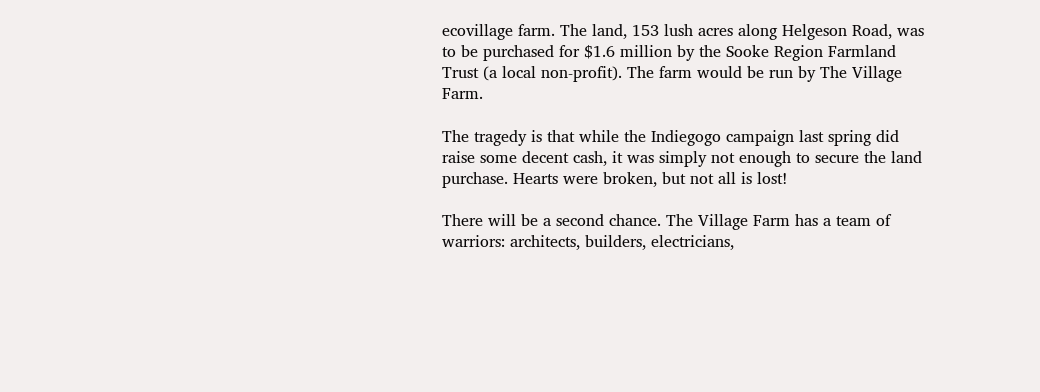ecovillage farm. The land, 153 lush acres along Helgeson Road, was to be purchased for $1.6 million by the Sooke Region Farmland Trust (a local non-profit). The farm would be run by The Village Farm.

The tragedy is that while the Indiegogo campaign last spring did raise some decent cash, it was simply not enough to secure the land purchase. Hearts were broken, but not all is lost!

There will be a second chance. The Village Farm has a team of warriors: architects, builders, electricians,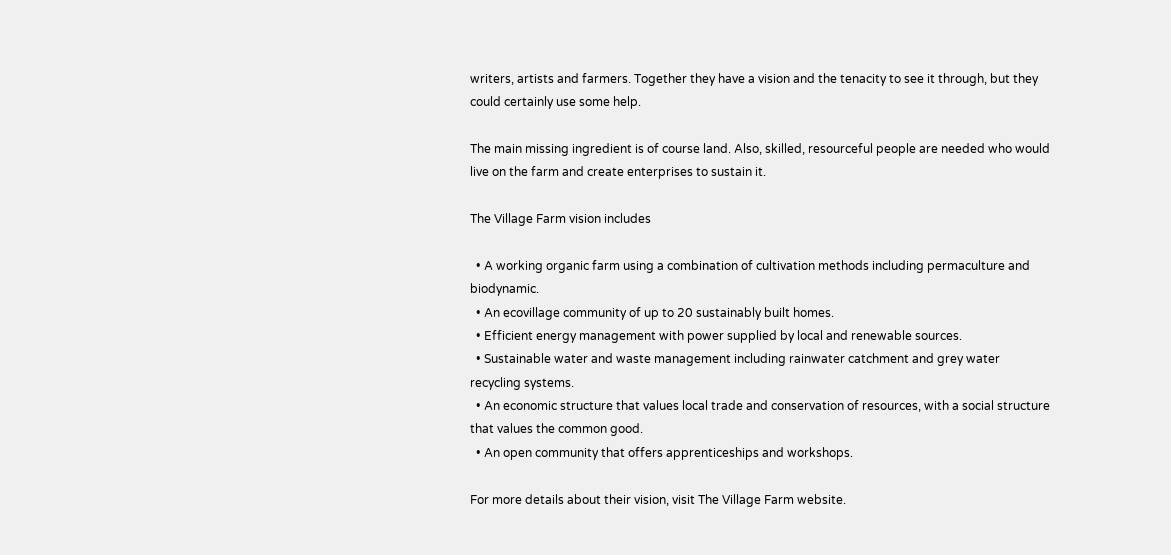writers, artists and farmers. Together they have a vision and the tenacity to see it through, but they could certainly use some help.

The main missing ingredient is of course land. Also, skilled, resourceful people are needed who would live on the farm and create enterprises to sustain it.

The Village Farm vision includes

  • A working organic farm using a combination of cultivation methods including permaculture and biodynamic.
  • An ecovillage community of up to 20 sustainably built homes.
  • Efficient energy management with power supplied by local and renewable sources.
  • Sustainable water and waste management including rainwater catchment and grey water recycling systems.
  • An economic structure that values local trade and conservation of resources, with a social structure that values the common good.
  • An open community that offers apprenticeships and workshops.

For more details about their vision, visit The Village Farm website.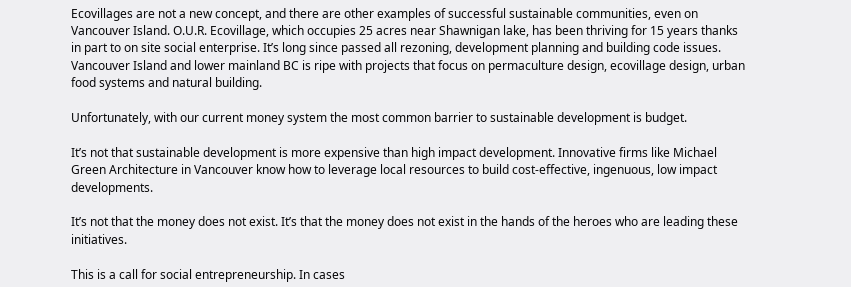Ecovillages are not a new concept, and there are other examples of successful sustainable communities, even on Vancouver Island. O.U.R. Ecovillage, which occupies 25 acres near Shawnigan lake, has been thriving for 15 years thanks in part to on site social enterprise. It’s long since passed all rezoning, development planning and building code issues. Vancouver Island and lower mainland BC is ripe with projects that focus on permaculture design, ecovillage design, urban food systems and natural building.

Unfortunately, with our current money system the most common barrier to sustainable development is budget.

It’s not that sustainable development is more expensive than high impact development. Innovative firms like Michael Green Architecture in Vancouver know how to leverage local resources to build cost-effective, ingenuous, low impact developments.

It’s not that the money does not exist. It’s that the money does not exist in the hands of the heroes who are leading these initiatives.

This is a call for social entrepreneurship. In cases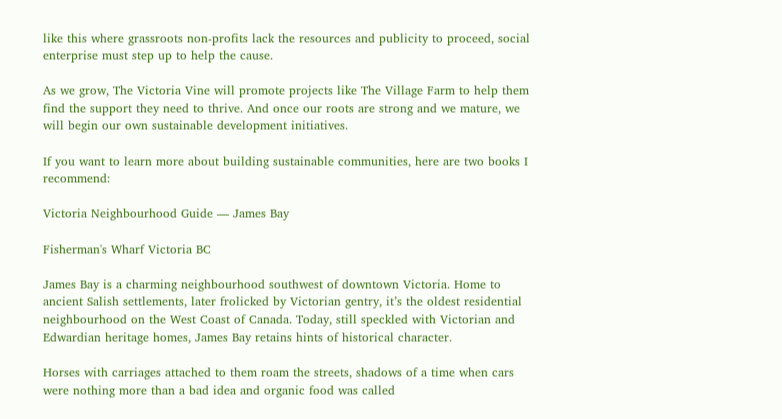like this where grassroots non-profits lack the resources and publicity to proceed, social enterprise must step up to help the cause.

As we grow, The Victoria Vine will promote projects like The Village Farm to help them find the support they need to thrive. And once our roots are strong and we mature, we will begin our own sustainable development initiatives.

If you want to learn more about building sustainable communities, here are two books I recommend:

Victoria Neighbourhood Guide — James Bay

Fisherman's Wharf Victoria BC

James Bay is a charming neighbourhood southwest of downtown Victoria. Home to ancient Salish settlements, later frolicked by Victorian gentry, it’s the oldest residential neighbourhood on the West Coast of Canada. Today, still speckled with Victorian and Edwardian heritage homes, James Bay retains hints of historical character.

Horses with carriages attached to them roam the streets, shadows of a time when cars were nothing more than a bad idea and organic food was called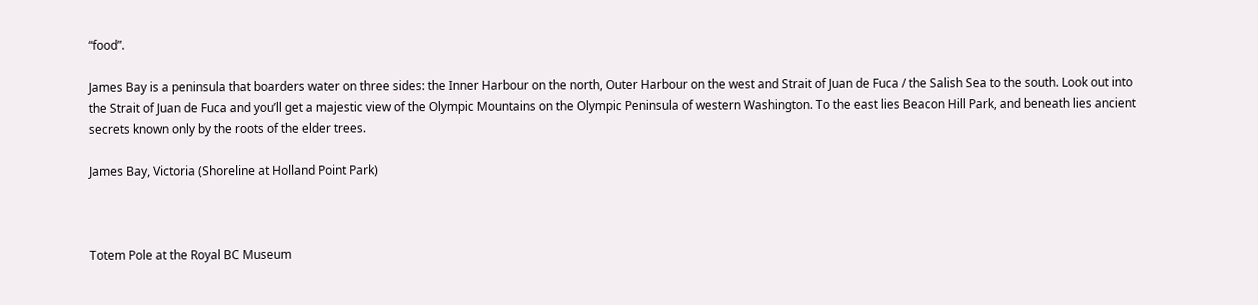“food”.

James Bay is a peninsula that boarders water on three sides: the Inner Harbour on the north, Outer Harbour on the west and Strait of Juan de Fuca / the Salish Sea to the south. Look out into the Strait of Juan de Fuca and you’ll get a majestic view of the Olympic Mountains on the Olympic Peninsula of western Washington. To the east lies Beacon Hill Park, and beneath lies ancient secrets known only by the roots of the elder trees.

James Bay, Victoria (Shoreline at Holland Point Park)



Totem Pole at the Royal BC Museum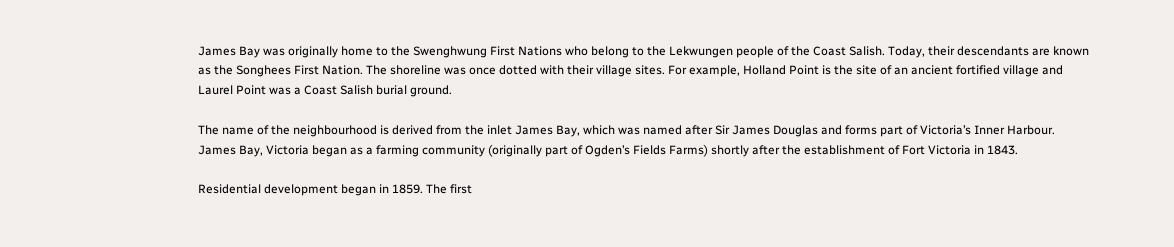James Bay was originally home to the Swenghwung First Nations who belong to the Lekwungen people of the Coast Salish. Today, their descendants are known as the Songhees First Nation. The shoreline was once dotted with their village sites. For example, Holland Point is the site of an ancient fortified village and Laurel Point was a Coast Salish burial ground.

The name of the neighbourhood is derived from the inlet James Bay, which was named after Sir James Douglas and forms part of Victoria’s Inner Harbour. James Bay, Victoria began as a farming community (originally part of Ogden’s Fields Farms) shortly after the establishment of Fort Victoria in 1843.

Residential development began in 1859. The first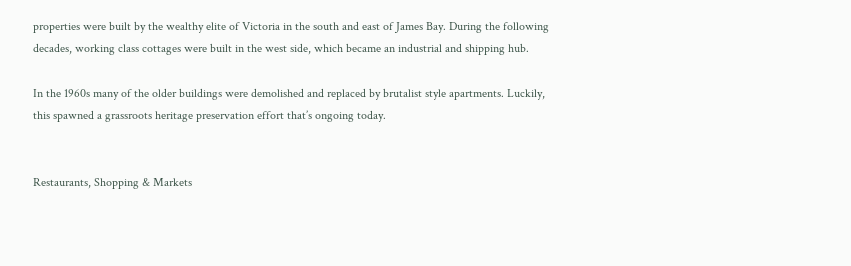properties were built by the wealthy elite of Victoria in the south and east of James Bay. During the following decades, working class cottages were built in the west side, which became an industrial and shipping hub.

In the 1960s many of the older buildings were demolished and replaced by brutalist style apartments. Luckily, this spawned a grassroots heritage preservation effort that’s ongoing today.


Restaurants, Shopping & Markets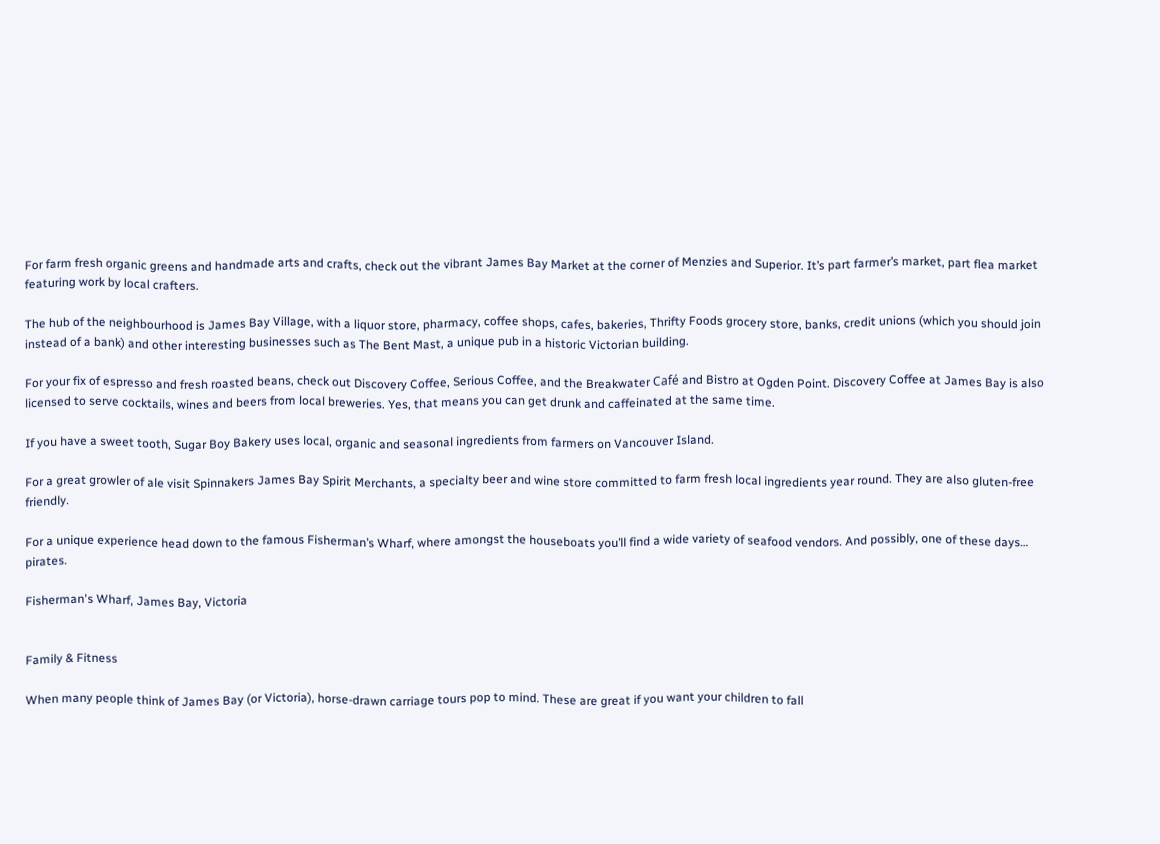For farm fresh organic greens and handmade arts and crafts, check out the vibrant James Bay Market at the corner of Menzies and Superior. It’s part farmer’s market, part flea market featuring work by local crafters.

The hub of the neighbourhood is James Bay Village, with a liquor store, pharmacy, coffee shops, cafes, bakeries, Thrifty Foods grocery store, banks, credit unions (which you should join instead of a bank) and other interesting businesses such as The Bent Mast, a unique pub in a historic Victorian building.

For your fix of espresso and fresh roasted beans, check out Discovery Coffee, Serious Coffee, and the Breakwater Café and Bistro at Ogden Point. Discovery Coffee at James Bay is also licensed to serve cocktails, wines and beers from local breweries. Yes, that means you can get drunk and caffeinated at the same time.

If you have a sweet tooth, Sugar Boy Bakery uses local, organic and seasonal ingredients from farmers on Vancouver Island.

For a great growler of ale visit Spinnakers James Bay Spirit Merchants, a specialty beer and wine store committed to farm fresh local ingredients year round. They are also gluten-free friendly.

For a unique experience head down to the famous Fisherman’s Wharf, where amongst the houseboats you’ll find a wide variety of seafood vendors. And possibly, one of these days… pirates.

Fisherman's Wharf, James Bay, Victoria


Family & Fitness

When many people think of James Bay (or Victoria), horse-drawn carriage tours pop to mind. These are great if you want your children to fall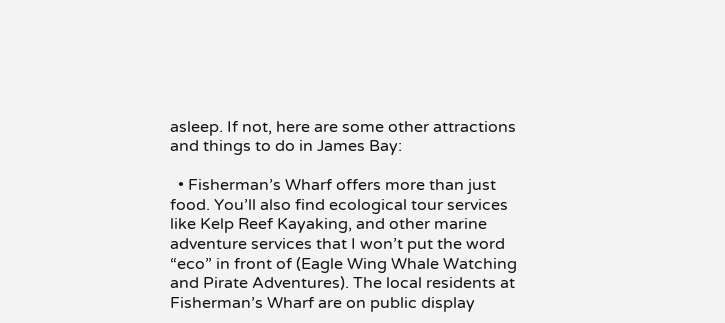asleep. If not, here are some other attractions and things to do in James Bay:

  • Fisherman’s Wharf offers more than just food. You’ll also find ecological tour services like Kelp Reef Kayaking, and other marine adventure services that I won’t put the word “eco” in front of (Eagle Wing Whale Watching and Pirate Adventures). The local residents at Fisherman’s Wharf are on public display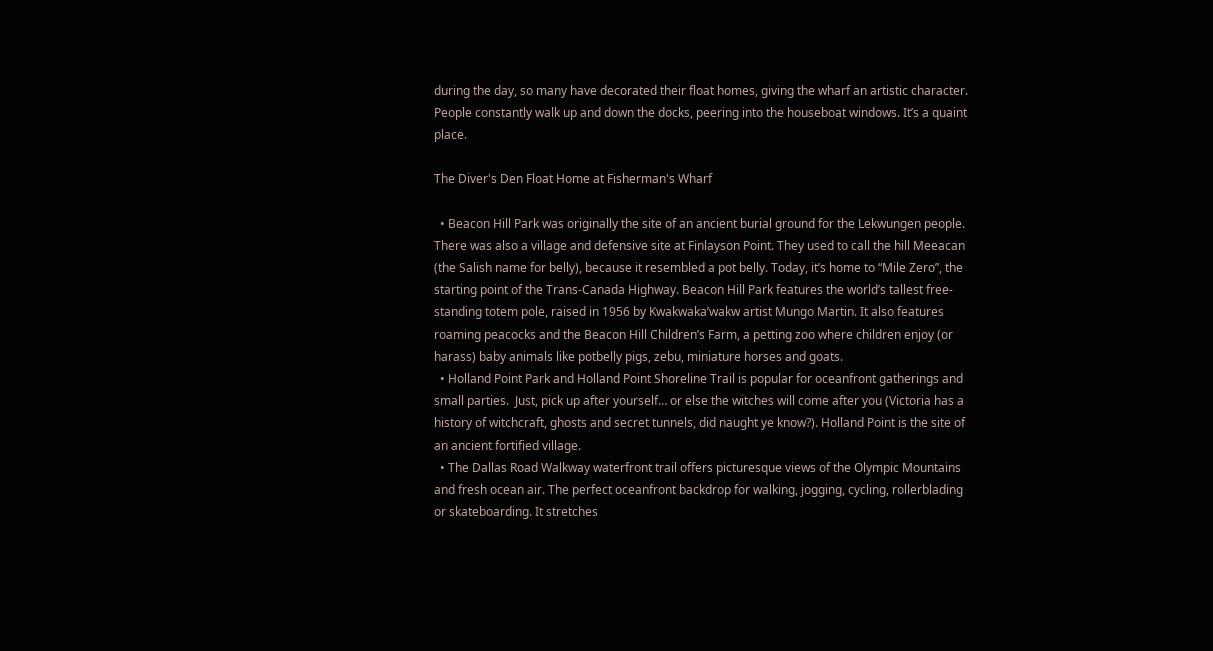during the day, so many have decorated their float homes, giving the wharf an artistic character. People constantly walk up and down the docks, peering into the houseboat windows. It’s a quaint place.

The Diver's Den Float Home at Fisherman's Wharf

  • Beacon Hill Park was originally the site of an ancient burial ground for the Lekwungen people. There was also a village and defensive site at Finlayson Point. They used to call the hill Meeacan (the Salish name for belly), because it resembled a pot belly. Today, it’s home to “Mile Zero”, the starting point of the Trans-Canada Highway. Beacon Hill Park features the world’s tallest free-standing totem pole, raised in 1956 by Kwakwaka’wakw artist Mungo Martin. It also features roaming peacocks and the Beacon Hill Children’s Farm, a petting zoo where children enjoy (or harass) baby animals like potbelly pigs, zebu, miniature horses and goats.
  • Holland Point Park and Holland Point Shoreline Trail is popular for oceanfront gatherings and small parties.  Just, pick up after yourself… or else the witches will come after you (Victoria has a history of witchcraft, ghosts and secret tunnels, did naught ye know?). Holland Point is the site of an ancient fortified village.
  • The Dallas Road Walkway waterfront trail offers picturesque views of the Olympic Mountains and fresh ocean air. The perfect oceanfront backdrop for walking, jogging, cycling, rollerblading or skateboarding. It stretches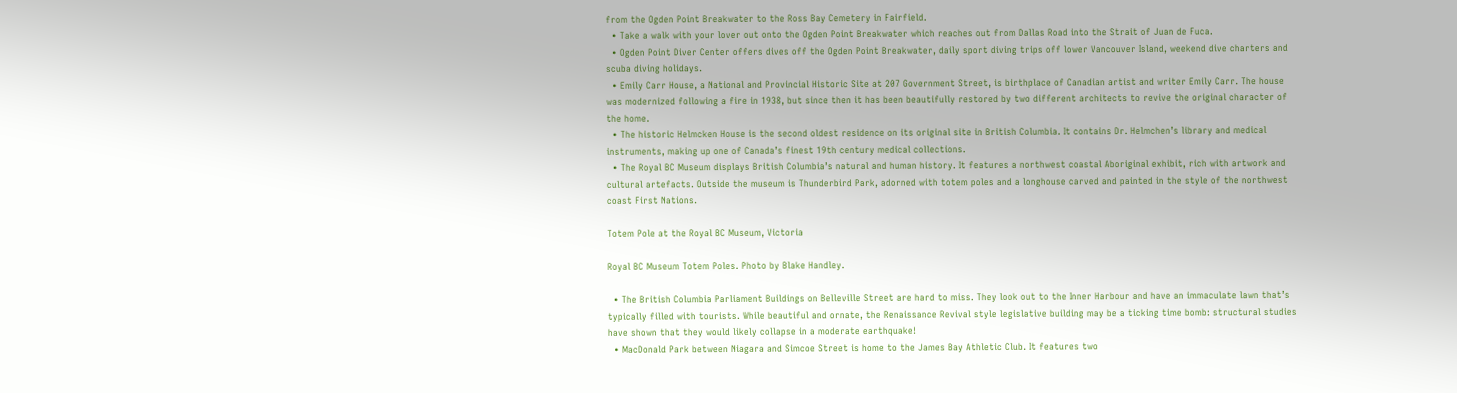from the Ogden Point Breakwater to the Ross Bay Cemetery in Fairfield.
  • Take a walk with your lover out onto the Ogden Point Breakwater which reaches out from Dallas Road into the Strait of Juan de Fuca.
  • Ogden Point Diver Center offers dives off the Ogden Point Breakwater, daily sport diving trips off lower Vancouver Island, weekend dive charters and scuba diving holidays.
  • Emily Carr House, a National and Provincial Historic Site at 207 Government Street, is birthplace of Canadian artist and writer Emily Carr. The house was modernized following a fire in 1938, but since then it has been beautifully restored by two different architects to revive the original character of the home.
  • The historic Helmcken House is the second oldest residence on its original site in British Columbia. It contains Dr. Helmchen’s library and medical instruments, making up one of Canada’s finest 19th century medical collections.
  • The Royal BC Museum displays British Columbia’s natural and human history. It features a northwest coastal Aboriginal exhibit, rich with artwork and cultural artefacts. Outside the museum is Thunderbird Park, adorned with totem poles and a longhouse carved and painted in the style of the northwest coast First Nations.

Totem Pole at the Royal BC Museum, Victoria

Royal BC Museum Totem Poles. Photo by Blake Handley.

  • The British Columbia Parliament Buildings on Belleville Street are hard to miss. They look out to the Inner Harbour and have an immaculate lawn that’s typically filled with tourists. While beautiful and ornate, the Renaissance Revival style legislative building may be a ticking time bomb: structural studies have shown that they would likely collapse in a moderate earthquake!
  • MacDonald Park between Niagara and Simcoe Street is home to the James Bay Athletic Club. It features two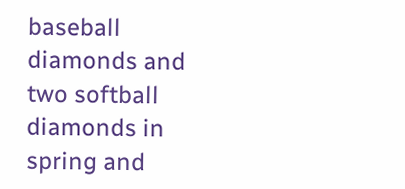baseball diamonds and two softball diamonds in spring and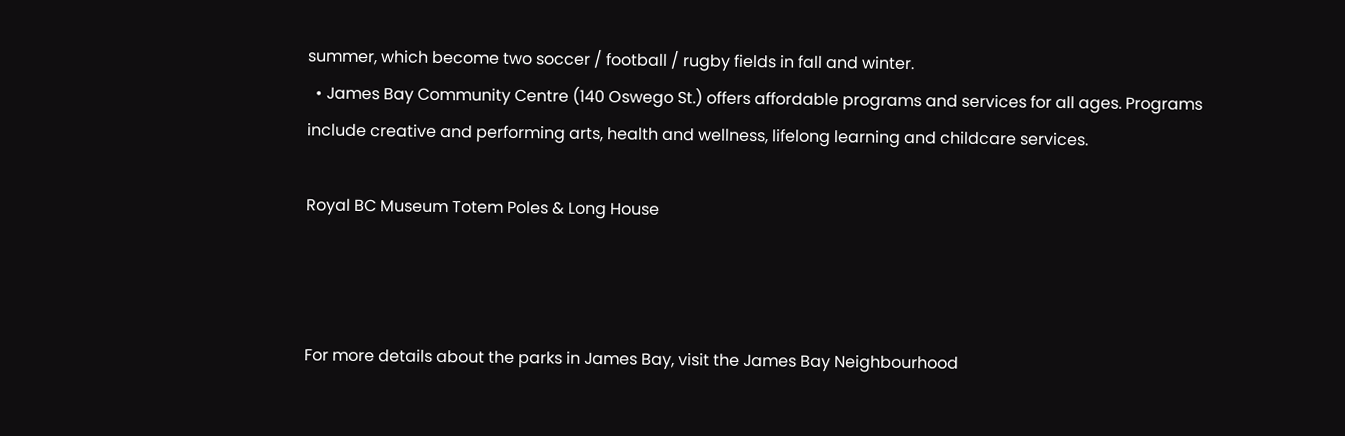summer, which become two soccer / football / rugby fields in fall and winter.
  • James Bay Community Centre (140 Oswego St.) offers affordable programs and services for all ages. Programs include creative and performing arts, health and wellness, lifelong learning and childcare services.

Royal BC Museum Totem Poles & Long House



For more details about the parks in James Bay, visit the James Bay Neighbourhood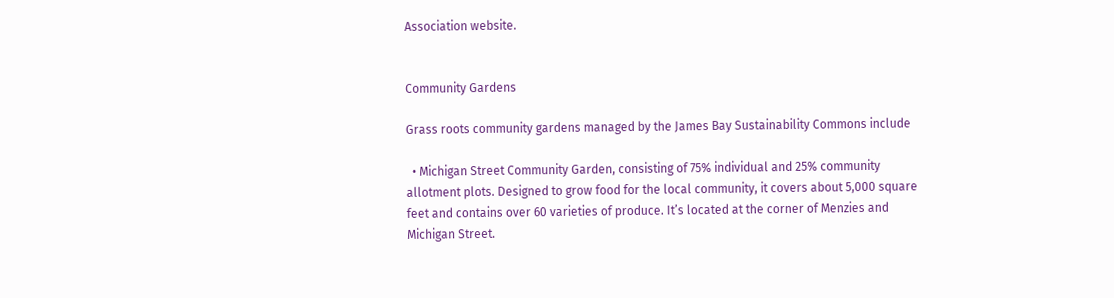Association website.


Community Gardens

Grass roots community gardens managed by the James Bay Sustainability Commons include

  • Michigan Street Community Garden, consisting of 75% individual and 25% community allotment plots. Designed to grow food for the local community, it covers about 5,000 square feet and contains over 60 varieties of produce. It’s located at the corner of Menzies and Michigan Street.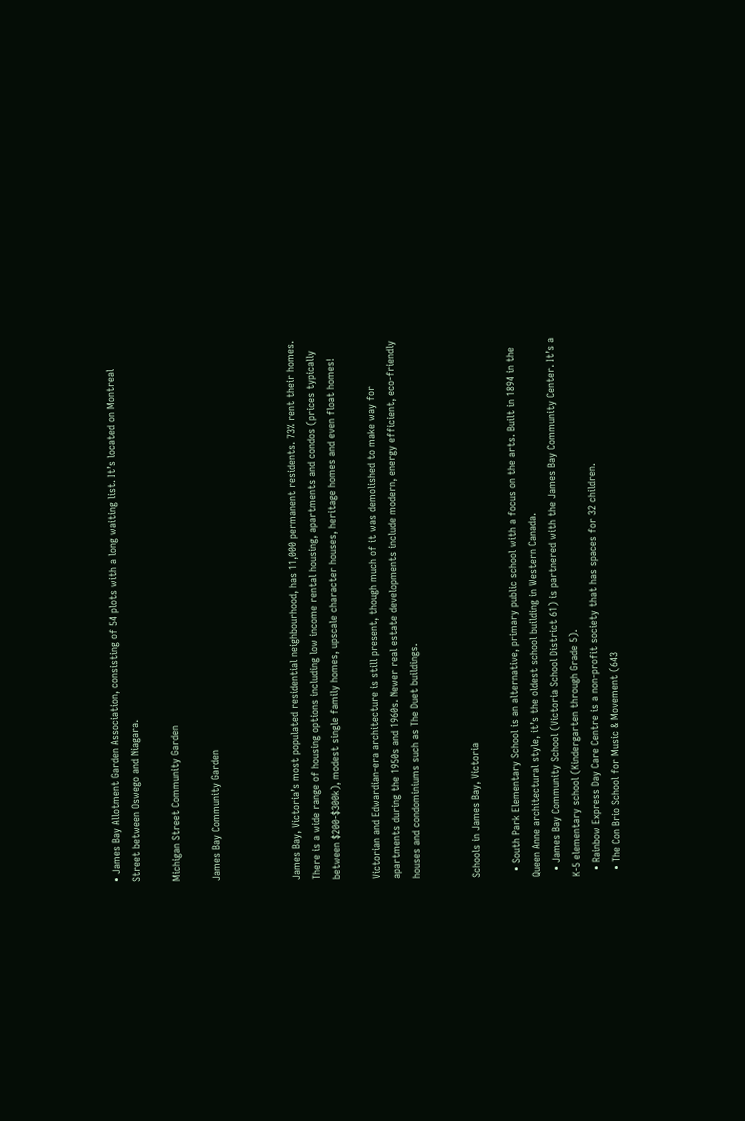• James Bay Allotment Garden Association, consisting of 54 plots with a long waiting list. It’s located on Montreal Street between Oswego and Niagara.

Michigan Street Community Garden

James Bay Community Garden



James Bay, Victoria’s most populated residential neighbourhood, has 11,000 permanent residents. 73% rent their homes. There is a wide range of housing options including low income rental housing, apartments and condos (prices typically between $200-$300k), modest single family homes, upscale character houses, heritage homes and even float homes!

Victorian and Edwardian-era architecture is still present, though much of it was demolished to make way for apartments during the 1950s and 1960s. Newer real estate developments include modern, energy efficient, eco-friendly houses and condominiums such as The Duet buildings.


Schools in James Bay, Victoria

  • South Park Elementary School is an alternative, primary public school with a focus on the arts. Built in 1894 in the Queen Anne architectural style, it’s the oldest school building in Western Canada.
  • James Bay Community School (Victoria School District 61) is partnered with the James Bay Community Center. It’s a K-5 elementary school (Kindergarten through Grade 5).
  • Rainbow Express Day Care Centre is a non-profit society that has spaces for 32 children.
  • The Con Brio School for Music & Movement (643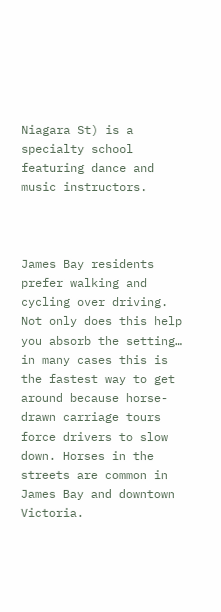Niagara St) is a specialty school featuring dance and music instructors.



James Bay residents prefer walking and cycling over driving. Not only does this help you absorb the setting… in many cases this is the fastest way to get around because horse-drawn carriage tours force drivers to slow down. Horses in the streets are common in James Bay and downtown Victoria.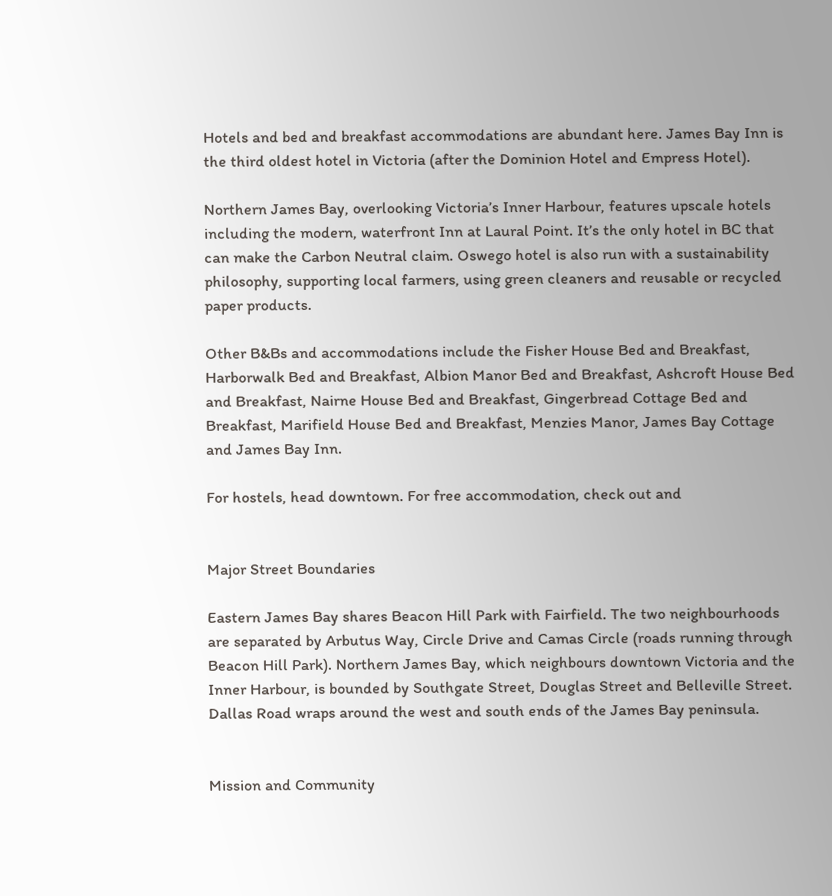Hotels and bed and breakfast accommodations are abundant here. James Bay Inn is the third oldest hotel in Victoria (after the Dominion Hotel and Empress Hotel).

Northern James Bay, overlooking Victoria’s Inner Harbour, features upscale hotels including the modern, waterfront Inn at Laural Point. It’s the only hotel in BC that can make the Carbon Neutral claim. Oswego hotel is also run with a sustainability philosophy, supporting local farmers, using green cleaners and reusable or recycled paper products.

Other B&Bs and accommodations include the Fisher House Bed and Breakfast, Harborwalk Bed and Breakfast, Albion Manor Bed and Breakfast, Ashcroft House Bed and Breakfast, Nairne House Bed and Breakfast, Gingerbread Cottage Bed and Breakfast, Marifield House Bed and Breakfast, Menzies Manor, James Bay Cottage and James Bay Inn.

For hostels, head downtown. For free accommodation, check out and


Major Street Boundaries

Eastern James Bay shares Beacon Hill Park with Fairfield. The two neighbourhoods are separated by Arbutus Way, Circle Drive and Camas Circle (roads running through Beacon Hill Park). Northern James Bay, which neighbours downtown Victoria and the Inner Harbour, is bounded by Southgate Street, Douglas Street and Belleville Street. Dallas Road wraps around the west and south ends of the James Bay peninsula.


Mission and Community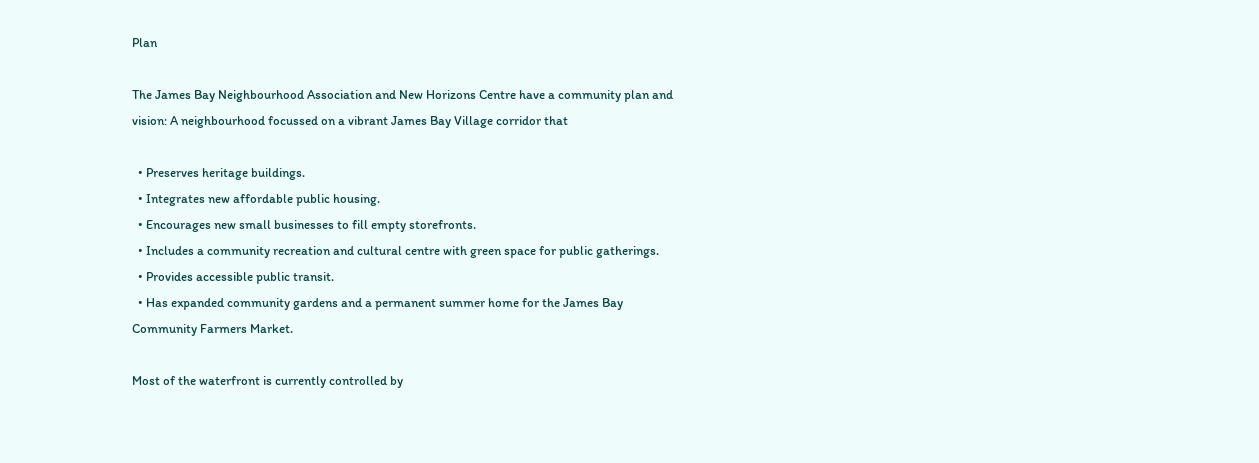Plan

The James Bay Neighbourhood Association and New Horizons Centre have a community plan and vision: A neighbourhood focussed on a vibrant James Bay Village corridor that

  • Preserves heritage buildings.
  • Integrates new affordable public housing.
  • Encourages new small businesses to fill empty storefronts.
  • Includes a community recreation and cultural centre with green space for public gatherings.
  • Provides accessible public transit.
  • Has expanded community gardens and a permanent summer home for the James Bay Community Farmers Market.

Most of the waterfront is currently controlled by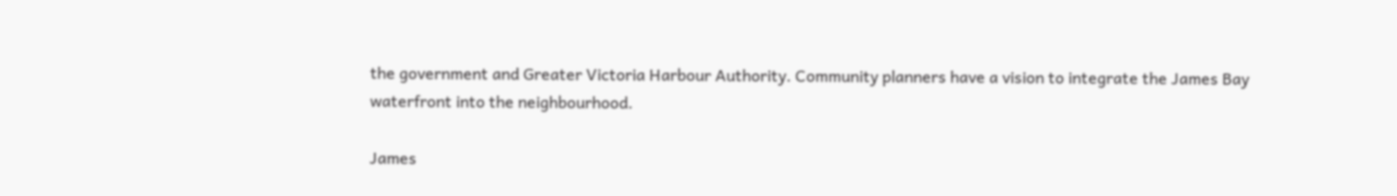the government and Greater Victoria Harbour Authority. Community planners have a vision to integrate the James Bay waterfront into the neighbourhood.

James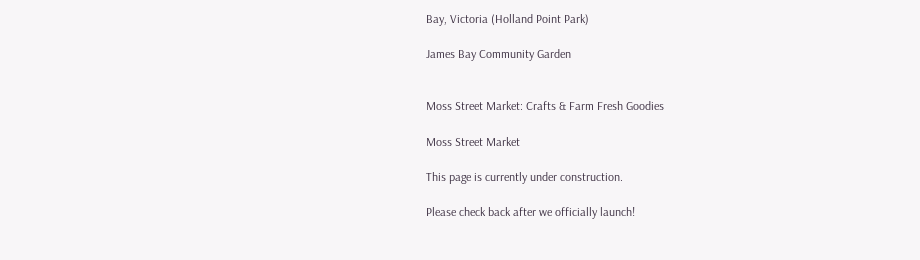Bay, Victoria (Holland Point Park)

James Bay Community Garden


Moss Street Market: Crafts & Farm Fresh Goodies

Moss Street Market

This page is currently under construction.

Please check back after we officially launch!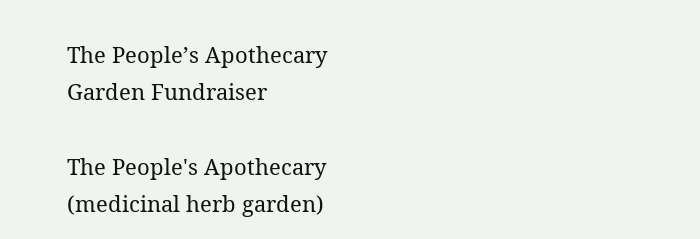The People’s Apothecary Garden Fundraiser

The People's Apothecary (medicinal herb garden)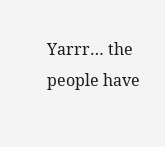Yarrr… the people have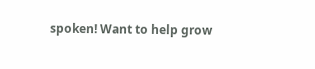spoken! Want to help grow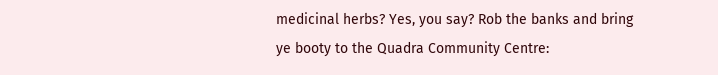medicinal herbs? Yes, you say? Rob the banks and bring ye booty to the Quadra Community Centre: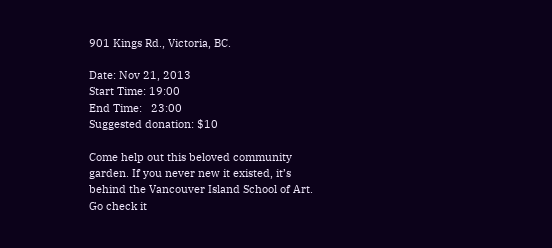901 Kings Rd., Victoria, BC.

Date: Nov 21, 2013
Start Time: 19:00
End Time:   23:00
Suggested donation: $10

Come help out this beloved community garden. If you never new it existed, it’s behind the Vancouver Island School of Art. Go check it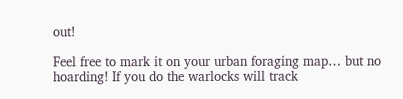out!

Feel free to mark it on your urban foraging map… but no hoarding! If you do the warlocks will track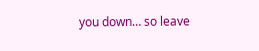you down… so leave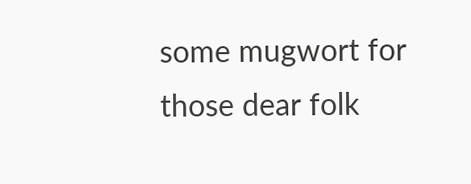some mugwort for those dear folk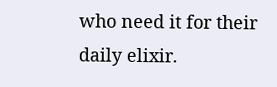who need it for their daily elixir.